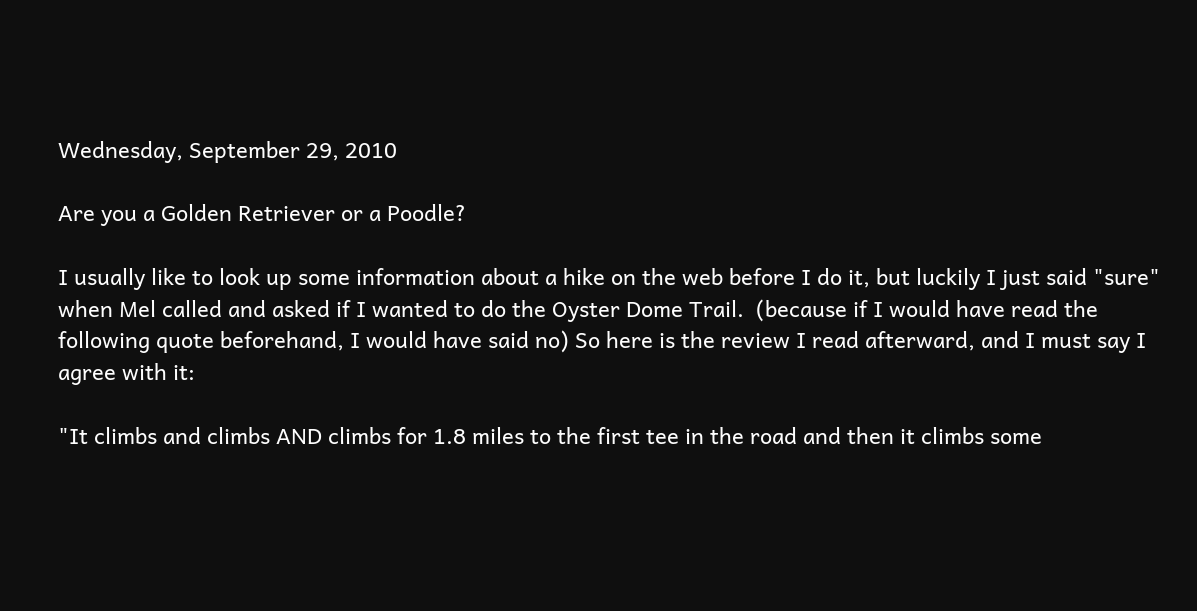Wednesday, September 29, 2010

Are you a Golden Retriever or a Poodle?

I usually like to look up some information about a hike on the web before I do it, but luckily I just said "sure" when Mel called and asked if I wanted to do the Oyster Dome Trail.  (because if I would have read the following quote beforehand, I would have said no) So here is the review I read afterward, and I must say I agree with it:

"It climbs and climbs AND climbs for 1.8 miles to the first tee in the road and then it climbs some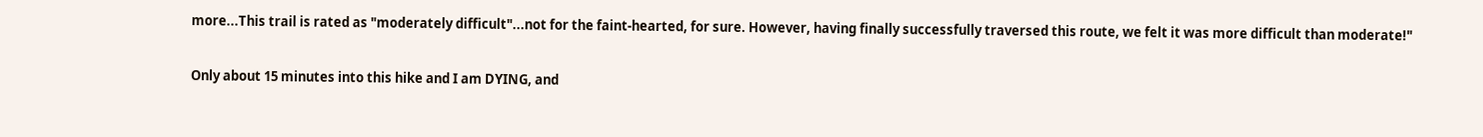more...This trail is rated as "moderately difficult"...not for the faint-hearted, for sure. However, having finally successfully traversed this route, we felt it was more difficult than moderate!"

Only about 15 minutes into this hike and I am DYING, and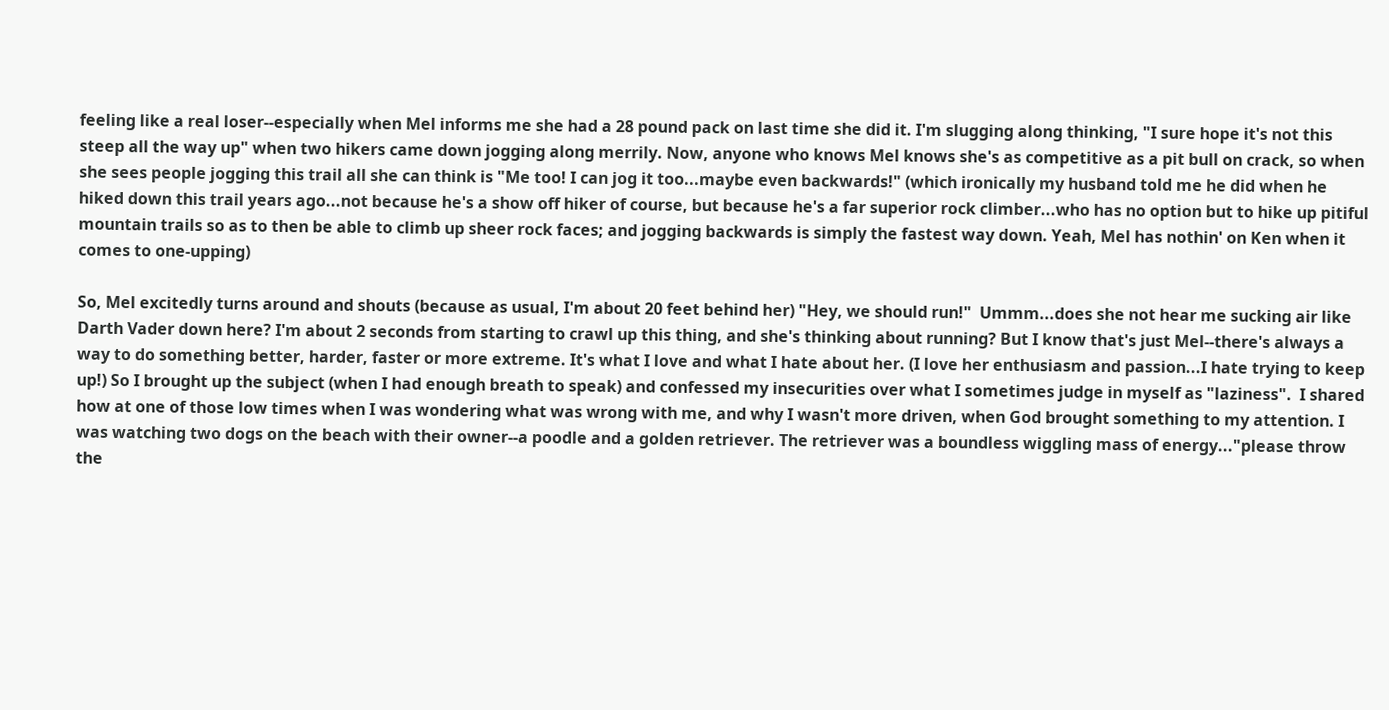feeling like a real loser--especially when Mel informs me she had a 28 pound pack on last time she did it. I'm slugging along thinking, "I sure hope it's not this steep all the way up" when two hikers came down jogging along merrily. Now, anyone who knows Mel knows she's as competitive as a pit bull on crack, so when she sees people jogging this trail all she can think is "Me too! I can jog it too...maybe even backwards!" (which ironically my husband told me he did when he hiked down this trail years ago...not because he's a show off hiker of course, but because he's a far superior rock climber...who has no option but to hike up pitiful mountain trails so as to then be able to climb up sheer rock faces; and jogging backwards is simply the fastest way down. Yeah, Mel has nothin' on Ken when it comes to one-upping)

So, Mel excitedly turns around and shouts (because as usual, I'm about 20 feet behind her) "Hey, we should run!"  Ummm...does she not hear me sucking air like Darth Vader down here? I'm about 2 seconds from starting to crawl up this thing, and she's thinking about running? But I know that's just Mel--there's always a way to do something better, harder, faster or more extreme. It's what I love and what I hate about her. (I love her enthusiasm and passion...I hate trying to keep up!) So I brought up the subject (when I had enough breath to speak) and confessed my insecurities over what I sometimes judge in myself as "laziness".  I shared how at one of those low times when I was wondering what was wrong with me, and why I wasn't more driven, when God brought something to my attention. I was watching two dogs on the beach with their owner--a poodle and a golden retriever. The retriever was a boundless wiggling mass of energy..."please throw the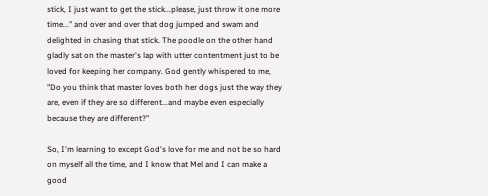stick, I just want to get the stick...please, just throw it one more time..." and over and over that dog jumped and swam and delighted in chasing that stick. The poodle on the other hand gladly sat on the master's lap with utter contentment just to be loved for keeping her company. God gently whispered to me, "Do you think that master loves both her dogs just the way they are, even if they are so different...and maybe even especially because they are different?"

So, I'm learning to except God's love for me and not be so hard on myself all the time, and I know that Mel and I can make a good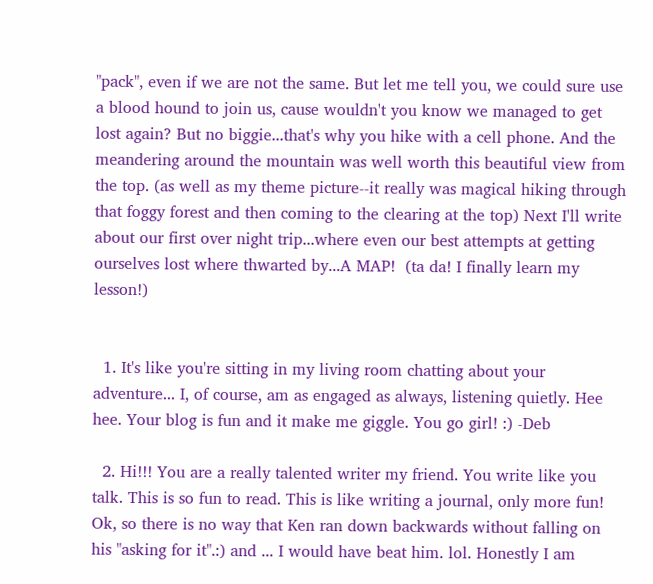"pack", even if we are not the same. But let me tell you, we could sure use a blood hound to join us, cause wouldn't you know we managed to get lost again? But no biggie...that's why you hike with a cell phone. And the meandering around the mountain was well worth this beautiful view from the top. (as well as my theme picture--it really was magical hiking through that foggy forest and then coming to the clearing at the top) Next I'll write about our first over night trip...where even our best attempts at getting ourselves lost where thwarted by...A MAP!  (ta da! I finally learn my lesson!)


  1. It's like you're sitting in my living room chatting about your adventure... I, of course, am as engaged as always, listening quietly. Hee hee. Your blog is fun and it make me giggle. You go girl! :) -Deb

  2. Hi!!! You are a really talented writer my friend. You write like you talk. This is so fun to read. This is like writing a journal, only more fun! Ok, so there is no way that Ken ran down backwards without falling on his "asking for it".:) and ... I would have beat him. lol. Honestly I am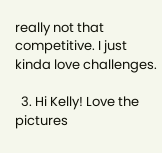really not that competitive. I just kinda love challenges.

  3. Hi Kelly! Love the pictures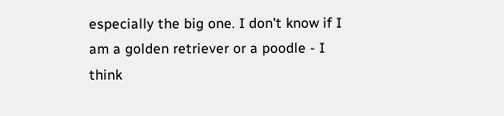especially the big one. I don't know if I am a golden retriever or a poodle - I think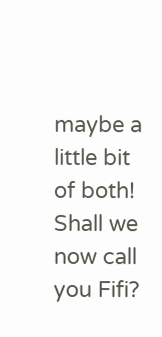maybe a little bit of both! Shall we now call you Fifi?